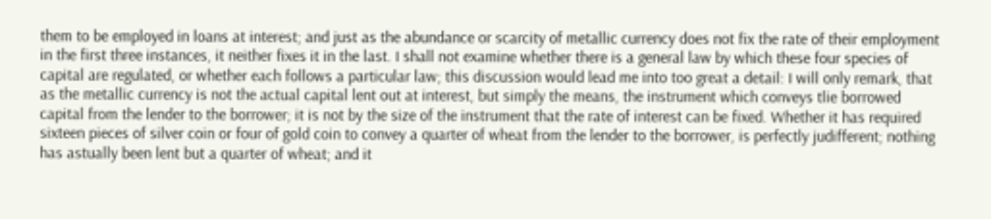them to be employed in loans at interest; and just as the abundance or scarcity of metallic currency does not fix the rate of their employment in the first three instances, it neither fixes it in the last. I shall not examine whether there is a general law by which these four species of capital are regulated, or whether each follows a particular law; this discussion would lead me into too great a detail: I will only remark, that as the metallic currency is not the actual capital lent out at interest, but simply the means, the instrument which conveys tlie borrowed capital from the lender to the borrower; it is not by the size of the instrument that the rate of interest can be fixed. Whether it has required sixteen pieces of silver coin or four of gold coin to convey a quarter of wheat from the lender to the borrower, is perfectly judifferent; nothing has astually been lent but a quarter of wheat; and it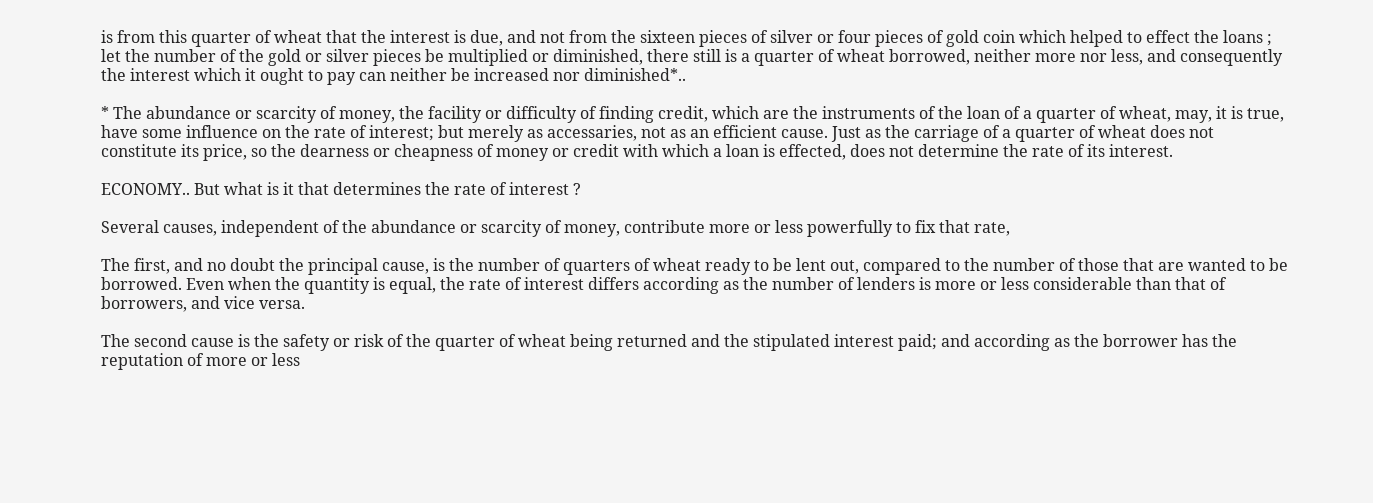is from this quarter of wheat that the interest is due, and not from the sixteen pieces of silver or four pieces of gold coin which helped to effect the loans ; let the number of the gold or silver pieces be multiplied or diminished, there still is a quarter of wheat borrowed, neither more nor less, and consequently the interest which it ought to pay can neither be increased nor diminished*..

* The abundance or scarcity of money, the facility or difficulty of finding credit, which are the instruments of the loan of a quarter of wheat, may, it is true, have some influence on the rate of interest; but merely as accessaries, not as an efficient cause. Just as the carriage of a quarter of wheat does not constitute its price, so the dearness or cheapness of money or credit with which a loan is effected, does not determine the rate of its interest.

ECONOMY.. But what is it that determines the rate of interest ?

Several causes, independent of the abundance or scarcity of money, contribute more or less powerfully to fix that rate,

The first, and no doubt the principal cause, is the number of quarters of wheat ready to be lent out, compared to the number of those that are wanted to be borrowed. Even when the quantity is equal, the rate of interest differs according as the number of lenders is more or less considerable than that of borrowers, and vice versa.

The second cause is the safety or risk of the quarter of wheat being returned and the stipulated interest paid; and according as the borrower has the reputation of more or less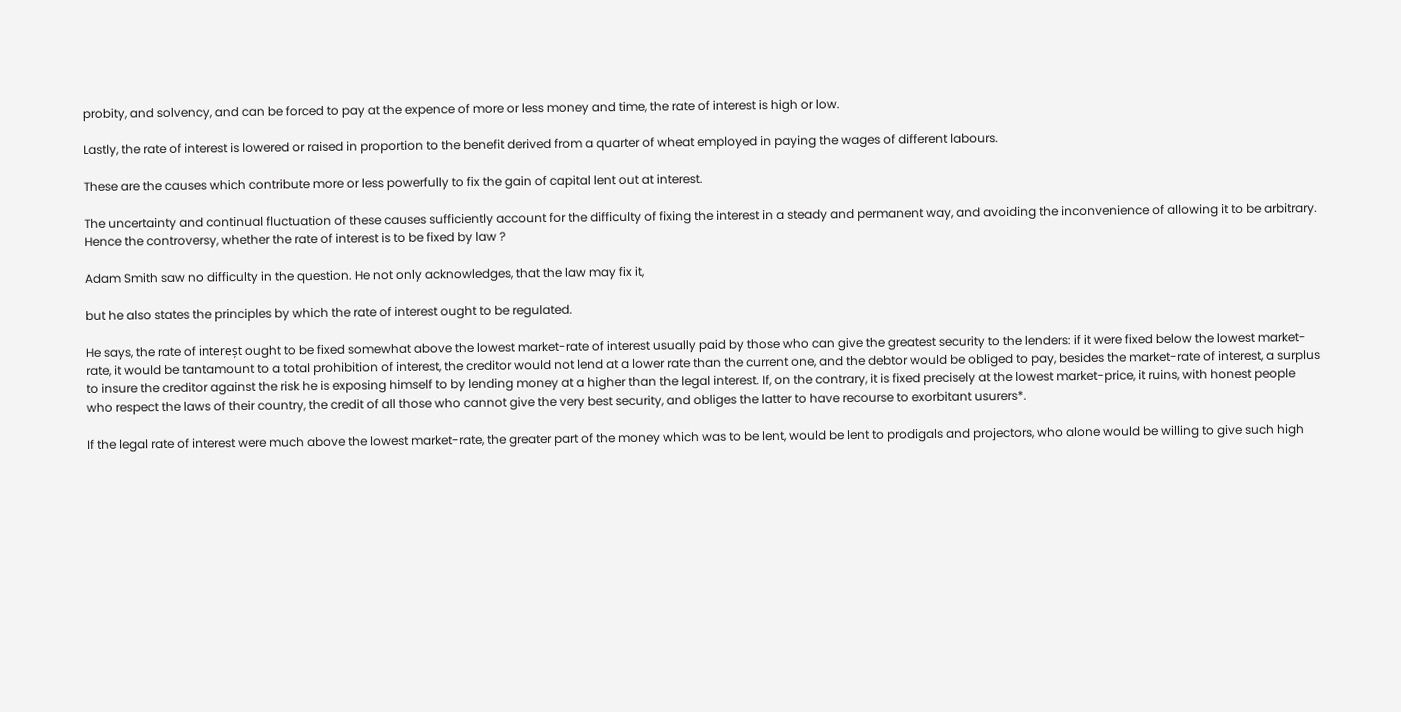probity, and solvency, and can be forced to pay at the expence of more or less money and time, the rate of interest is high or low.

Lastly, the rate of interest is lowered or raised in proportion to the benefit derived from a quarter of wheat employed in paying the wages of different labours.

These are the causes which contribute more or less powerfully to fix the gain of capital lent out at interest.

The uncertainty and continual fluctuation of these causes sufficiently account for the difficulty of fixing the interest in a steady and permanent way, and avoiding the inconvenience of allowing it to be arbitrary. Hence the controversy, whether the rate of interest is to be fixed by law ?

Adam Smith saw no difficulty in the question. He not only acknowledges, that the law may fix it,

but he also states the principles by which the rate of interest ought to be regulated.

He says, the rate of intereșt ought to be fixed somewhat above the lowest market-rate of interest usually paid by those who can give the greatest security to the lenders: if it were fixed below the lowest market-rate, it would be tantamount to a total prohibition of interest, the creditor would not lend at a lower rate than the current one, and the debtor would be obliged to pay, besides the market-rate of interest, a surplus to insure the creditor against the risk he is exposing himself to by lending money at a higher than the legal interest. If, on the contrary, it is fixed precisely at the lowest market-price, it ruins, with honest people who respect the laws of their country, the credit of all those who cannot give the very best security, and obliges the latter to have recourse to exorbitant usurers*.

If the legal rate of interest were much above the lowest market-rate, the greater part of the money which was to be lent, would be lent to prodigals and projectors, who alone would be willing to give such high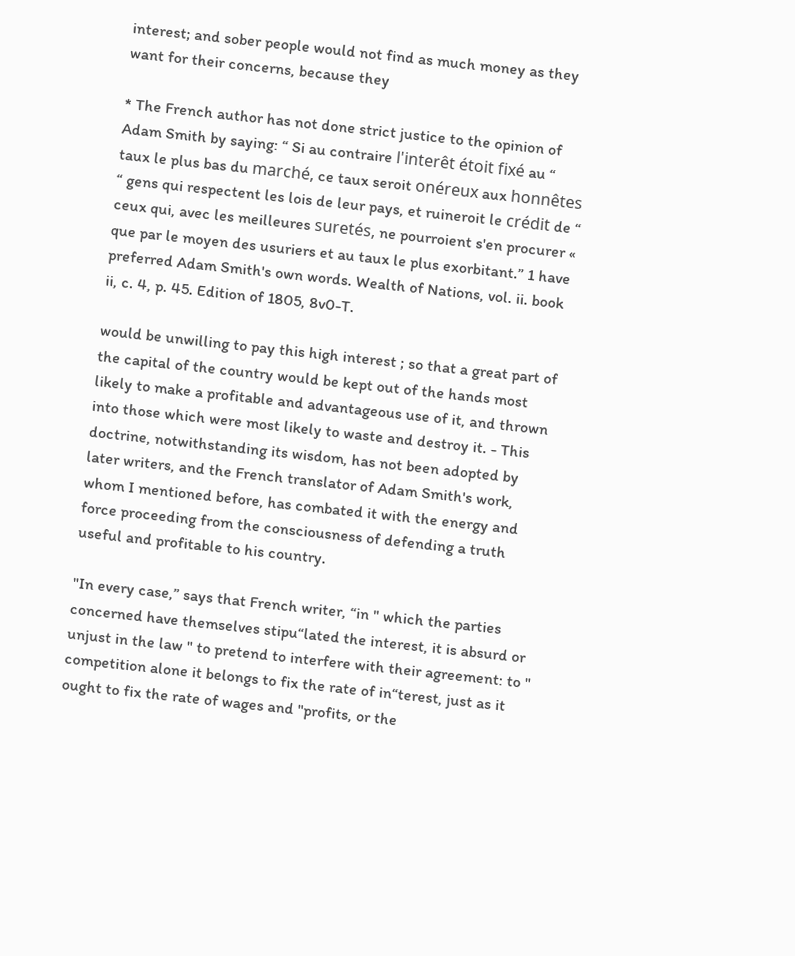interest; and sober people would not find as much money as they want for their concerns, because they

* The French author has not done strict justice to the opinion of Adam Smith by saying: “ Si au contraire l'interêt étoit fixé au “ taux le plus bas du marché, ce taux seroit onéreux aux honnêtes “ gens qui respectent les lois de leur pays, et ruineroit le crédit de “ ceux qui, avec les meilleures suretés, ne pourroient s'en procurer « que par le moyen des usuriers et au taux le plus exorbitant.” 1 have preferred Adam Smith's own words. Wealth of Nations, vol. ii. book ii, c. 4, p. 45. Edition of 1805, 8v0-T.

would be unwilling to pay this high interest ; so that a great part of the capital of the country would be kept out of the hands most likely to make a profitable and advantageous use of it, and thrown into those which were most likely to waste and destroy it. - This doctrine, notwithstanding its wisdom, has not been adopted by later writers, and the French translator of Adam Smith's work, whom I mentioned before, has combated it with the energy and force proceeding from the consciousness of defending a truth useful and profitable to his country.

"In every case,” says that French writer, “in " which the parties concerned have themselves stipu“lated the interest, it is absurd or unjust in the law " to pretend to interfere with their agreement: to " competition alone it belongs to fix the rate of in“terest, just as it ought to fix the rate of wages and "profits, or the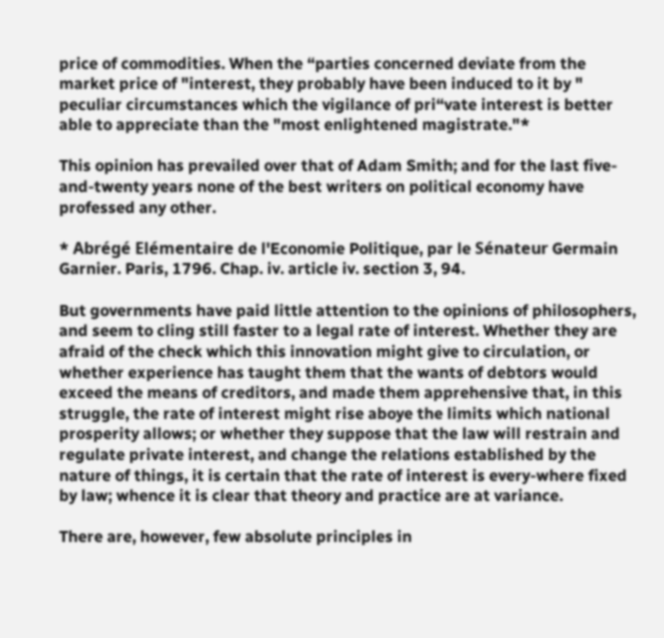price of commodities. When the “parties concerned deviate from the market price of "interest, they probably have been induced to it by " peculiar circumstances which the vigilance of pri“vate interest is better able to appreciate than the "most enlightened magistrate."*

This opinion has prevailed over that of Adam Smith; and for the last five-and-twenty years none of the best writers on political economy have professed any other.

* Abrégé Elémentaire de l'Economie Politique, par le Sénateur Germain Garnier. Paris, 1796. Chap. iv. article iv. section 3, 94.

But governments have paid little attention to the opinions of philosophers, and seem to cling still faster to a legal rate of interest. Whether they are afraid of the check which this innovation might give to circulation, or whether experience has taught them that the wants of debtors would exceed the means of creditors, and made them apprehensive that, in this struggle, the rate of interest might rise aboye the limits which national prosperity allows; or whether they suppose that the law will restrain and regulate private interest, and change the relations established by the nature of things, it is certain that the rate of interest is every-where fixed by law; whence it is clear that theory and practice are at variance.

There are, however, few absolute principles in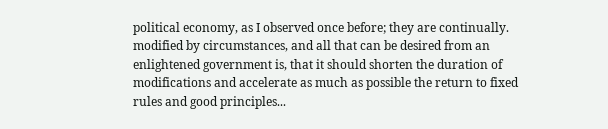political economy, as I observed once before; they are continually. modified by circumstances, and all that can be desired from an enlightened government is, that it should shorten the duration of modifications and accelerate as much as possible the return to fixed rules and good principles...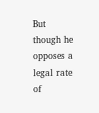But though he opposes a legal rate of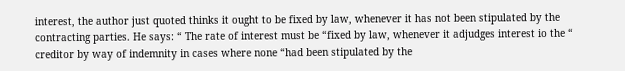interest, the author just quoted thinks it ought to be fixed by law, whenever it has not been stipulated by the contracting parties. He says: “ The rate of interest must be “fixed by law, whenever it adjudges interest io the “ creditor by way of indemnity in cases where none “had been stipulated by the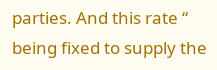parties. And this rate “ being fixed to supply the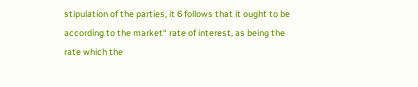stipulation of the parties, it 6 follows that it ought to be according to the market“ rate of interest, as being the rate which the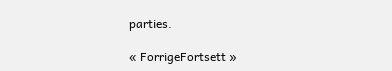parties.

« ForrigeFortsett »